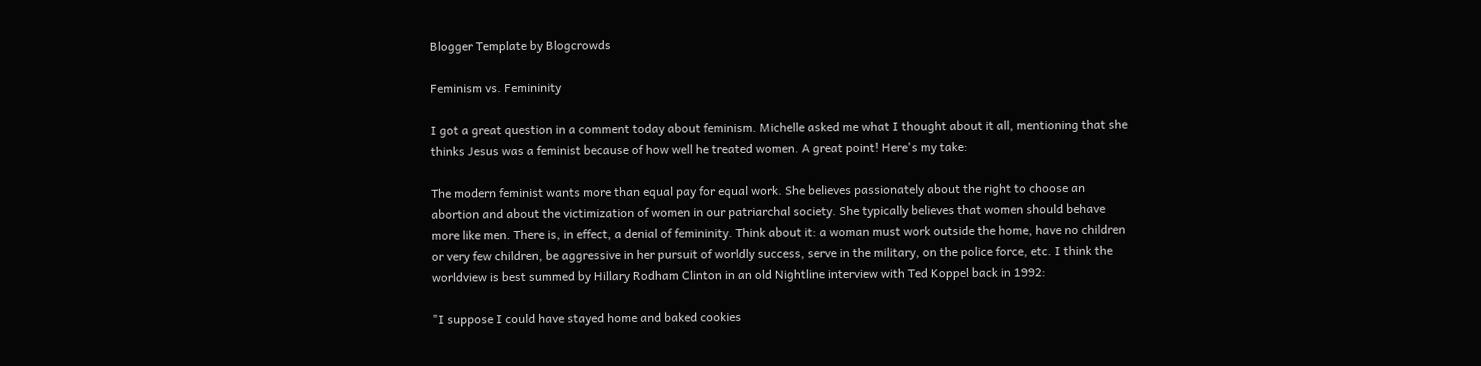Blogger Template by Blogcrowds

Feminism vs. Femininity

I got a great question in a comment today about feminism. Michelle asked me what I thought about it all, mentioning that she thinks Jesus was a feminist because of how well he treated women. A great point! Here's my take:

The modern feminist wants more than equal pay for equal work. She believes passionately about the right to choose an abortion and about the victimization of women in our patriarchal society. She typically believes that women should behave more like men. There is, in effect, a denial of femininity. Think about it: a woman must work outside the home, have no children or very few children, be aggressive in her pursuit of worldly success, serve in the military, on the police force, etc. I think the worldview is best summed by Hillary Rodham Clinton in an old Nightline interview with Ted Koppel back in 1992:

"I suppose I could have stayed home and baked cookies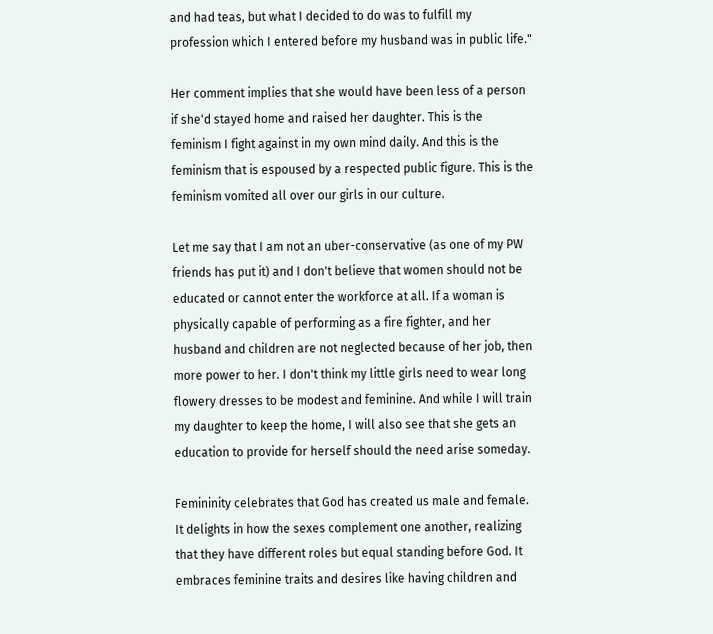and had teas, but what I decided to do was to fulfill my profession which I entered before my husband was in public life."

Her comment implies that she would have been less of a person if she'd stayed home and raised her daughter. This is the feminism I fight against in my own mind daily. And this is the feminism that is espoused by a respected public figure. This is the feminism vomited all over our girls in our culture.

Let me say that I am not an uber-conservative (as one of my PW friends has put it) and I don't believe that women should not be educated or cannot enter the workforce at all. If a woman is physically capable of performing as a fire fighter, and her husband and children are not neglected because of her job, then more power to her. I don't think my little girls need to wear long flowery dresses to be modest and feminine. And while I will train my daughter to keep the home, I will also see that she gets an education to provide for herself should the need arise someday.

Femininity celebrates that God has created us male and female. It delights in how the sexes complement one another, realizing that they have different roles but equal standing before God. It embraces feminine traits and desires like having children and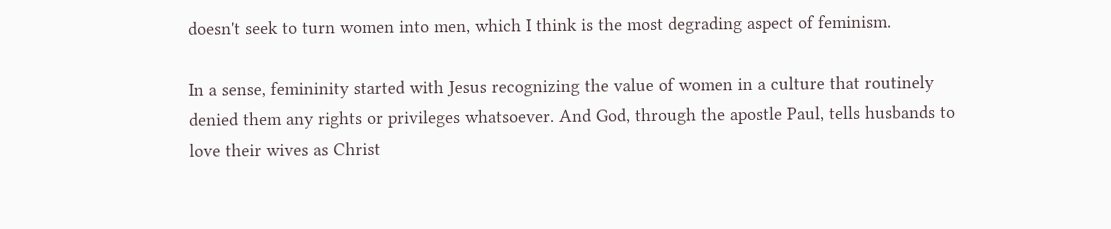doesn't seek to turn women into men, which I think is the most degrading aspect of feminism.

In a sense, femininity started with Jesus recognizing the value of women in a culture that routinely denied them any rights or privileges whatsoever. And God, through the apostle Paul, tells husbands to love their wives as Christ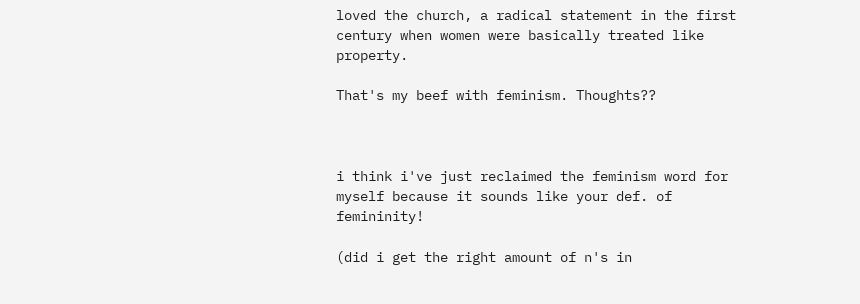loved the church, a radical statement in the first century when women were basically treated like property.

That's my beef with feminism. Thoughts??



i think i've just reclaimed the feminism word for myself because it sounds like your def. of femininity!

(did i get the right amount of n's in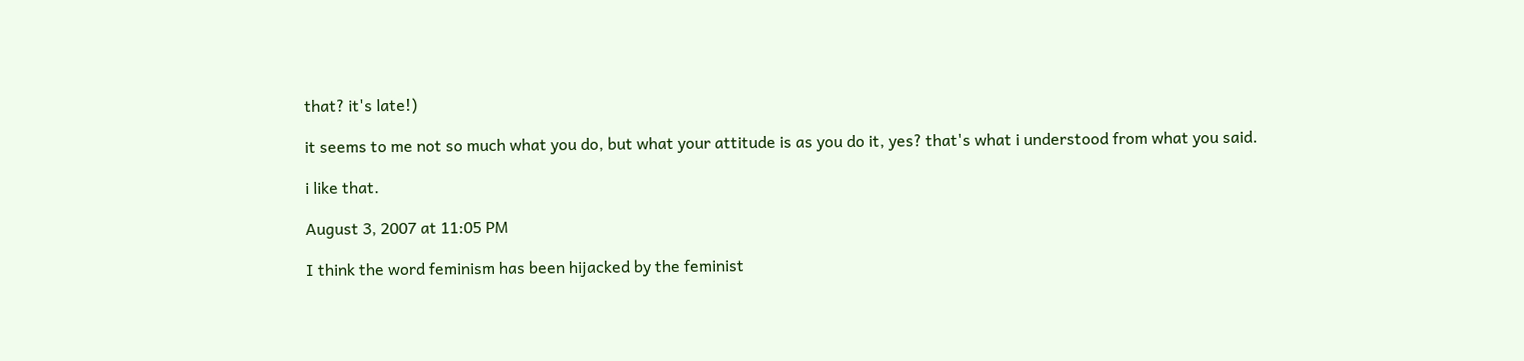that? it's late!)

it seems to me not so much what you do, but what your attitude is as you do it, yes? that's what i understood from what you said.

i like that.

August 3, 2007 at 11:05 PM

I think the word feminism has been hijacked by the feminist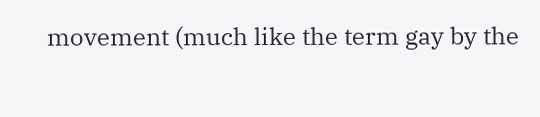movement (much like the term gay by the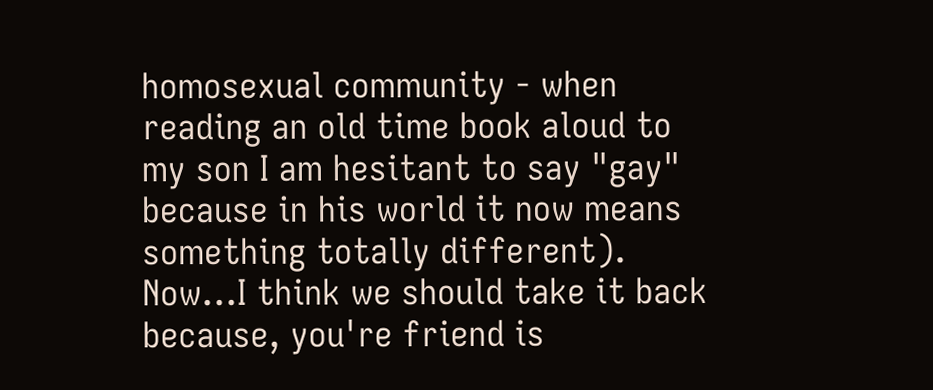homosexual community - when reading an old time book aloud to my son I am hesitant to say "gay" because in his world it now means something totally different).
Now...I think we should take it back because, you're friend is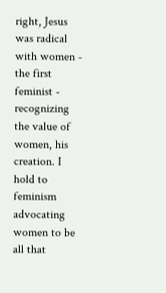right, Jesus was radical with women - the first feminist - recognizing the value of women, his creation. I hold to feminism advocating women to be all that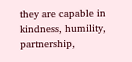they are capable in kindness, humility, partnership,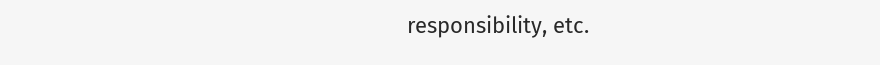responsibility, etc.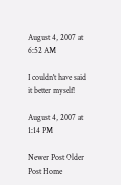August 4, 2007 at 6:52 AM

I couldn't have said it better myself!

August 4, 2007 at 1:14 PM

Newer Post Older Post Home